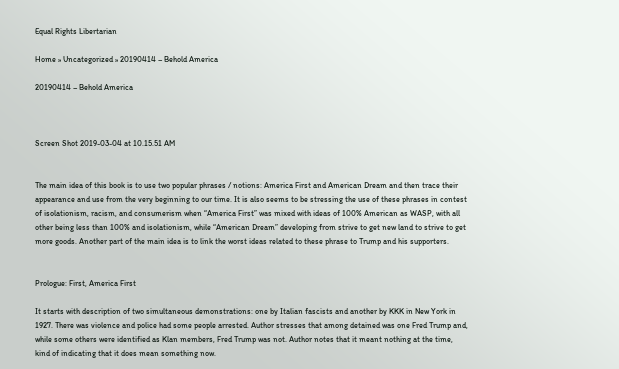Equal Rights Libertarian

Home » Uncategorized » 20190414 – Behold America

20190414 – Behold America



Screen Shot 2019-03-04 at 10.15.51 AM


The main idea of this book is to use two popular phrases / notions: America First and American Dream and then trace their appearance and use from the very beginning to our time. It is also seems to be stressing the use of these phrases in contest of isolationism, racism, and consumerism when “America First” was mixed with ideas of 100% American as WASP, with all other being less than 100% and isolationism, while “American Dream” developing from strive to get new land to strive to get more goods. Another part of the main idea is to link the worst ideas related to these phrase to Trump and his supporters.


Prologue: First, America First

It starts with description of two simultaneous demonstrations: one by Italian fascists and another by KKK in New York in 1927. There was violence and police had some people arrested. Author stresses that among detained was one Fred Trump and, while some others were identified as Klan members, Fred Trump was not. Author notes that it meant nothing at the time, kind of indicating that it does mean something now.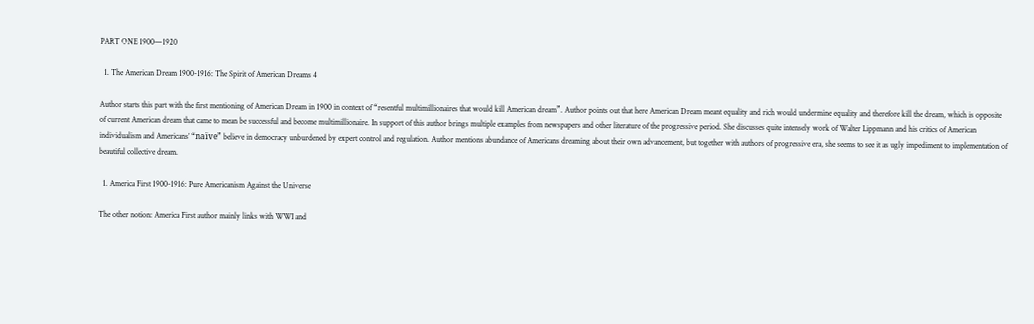PART ONE 1900—1920

  1. The American Dream 1900-1916: The Spirit of American Dreams 4

Author starts this part with the first mentioning of American Dream in 1900 in context of “resentful multimillionaires that would kill American dream”. Author points out that here American Dream meant equality and rich would undermine equality and therefore kill the dream, which is opposite of current American dream that came to mean be successful and become multimillionaire. In support of this author brings multiple examples from newspapers and other literature of the progressive period. She discusses quite intensely work of Walter Lippmann and his critics of American individualism and Americans’ “naïve” believe in democracy unburdened by expert control and regulation. Author mentions abundance of Americans dreaming about their own advancement, but together with authors of progressive era, she seems to see it as ugly impediment to implementation of beautiful collective dream.

  1. America First 1900-1916: Pure Americanism Against the Universe

The other notion: America First author mainly links with WWI and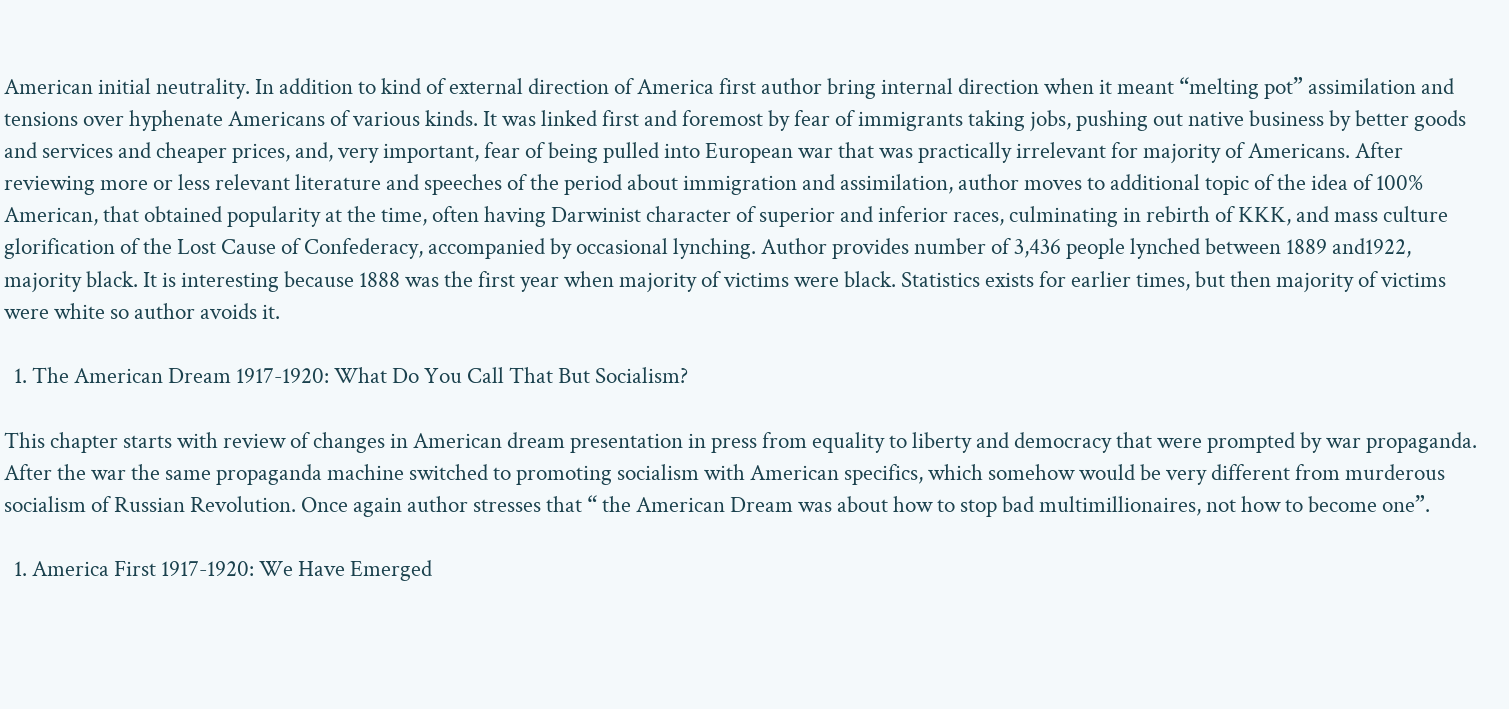American initial neutrality. In addition to kind of external direction of America first author bring internal direction when it meant “melting pot” assimilation and tensions over hyphenate Americans of various kinds. It was linked first and foremost by fear of immigrants taking jobs, pushing out native business by better goods and services and cheaper prices, and, very important, fear of being pulled into European war that was practically irrelevant for majority of Americans. After reviewing more or less relevant literature and speeches of the period about immigration and assimilation, author moves to additional topic of the idea of 100% American, that obtained popularity at the time, often having Darwinist character of superior and inferior races, culminating in rebirth of KKK, and mass culture glorification of the Lost Cause of Confederacy, accompanied by occasional lynching. Author provides number of 3,436 people lynched between 1889 and1922, majority black. It is interesting because 1888 was the first year when majority of victims were black. Statistics exists for earlier times, but then majority of victims were white so author avoids it.

  1. The American Dream 1917-1920: What Do You Call That But Socialism?

This chapter starts with review of changes in American dream presentation in press from equality to liberty and democracy that were prompted by war propaganda. After the war the same propaganda machine switched to promoting socialism with American specifics, which somehow would be very different from murderous socialism of Russian Revolution. Once again author stresses that “ the American Dream was about how to stop bad multimillionaires, not how to become one”.

  1. America First 1917-1920: We Have Emerged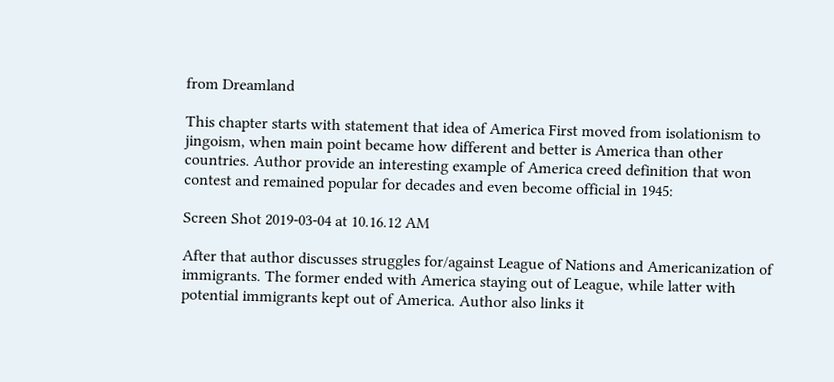from Dreamland

This chapter starts with statement that idea of America First moved from isolationism to jingoism, when main point became how different and better is America than other countries. Author provide an interesting example of America creed definition that won contest and remained popular for decades and even become official in 1945:

Screen Shot 2019-03-04 at 10.16.12 AM

After that author discusses struggles for/against League of Nations and Americanization of immigrants. The former ended with America staying out of League, while latter with potential immigrants kept out of America. Author also links it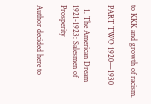to KKK and growth of racism.

PART TWO 1920—1930

  1. The American Dream 1921-1923: Salesmen of Prosperity

Author decided here to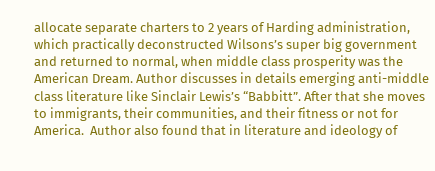allocate separate charters to 2 years of Harding administration, which practically deconstructed Wilsons’s super big government and returned to normal, when middle class prosperity was the American Dream. Author discusses in details emerging anti-middle class literature like Sinclair Lewis’s “Babbitt”. After that she moves to immigrants, their communities, and their fitness or not for America.  Author also found that in literature and ideology of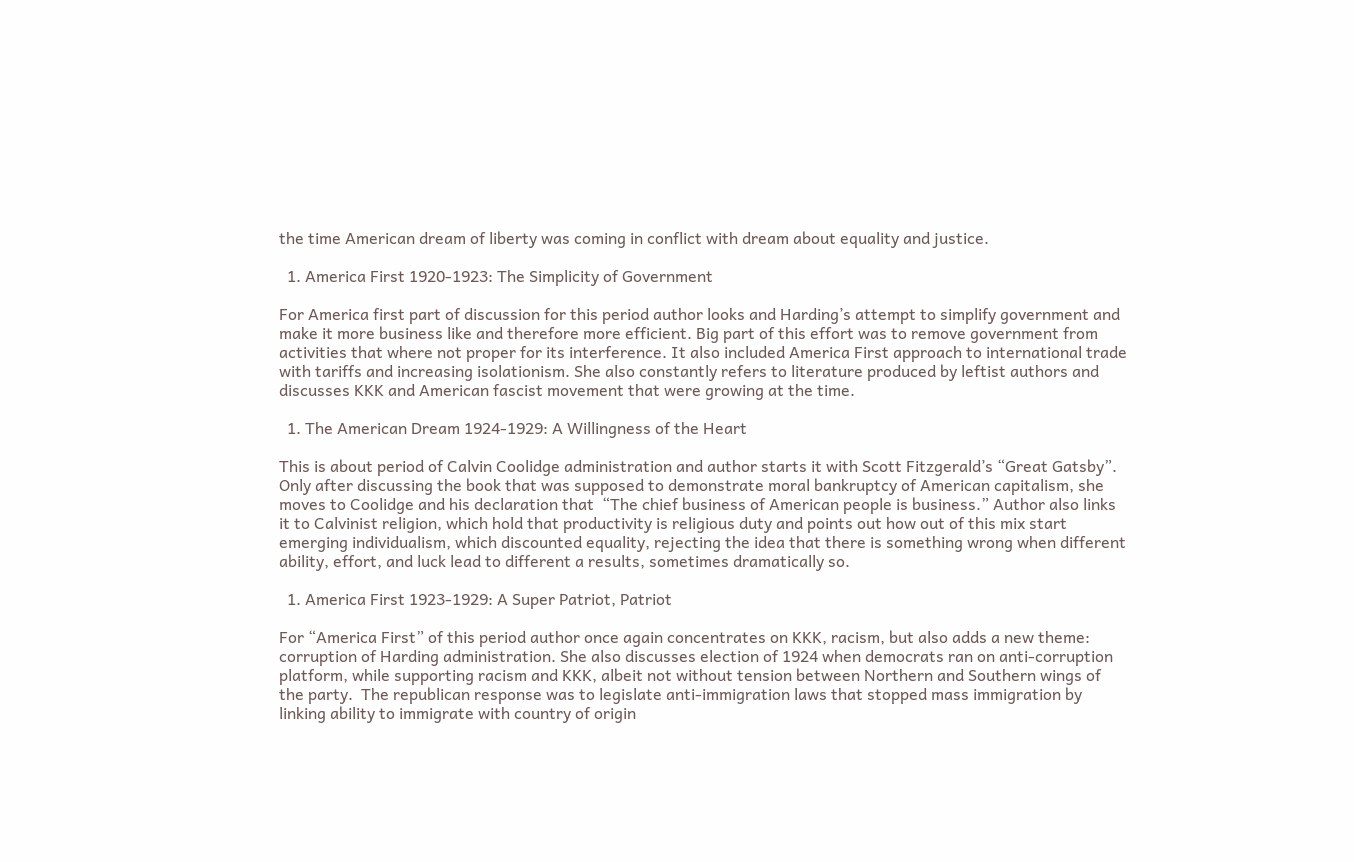the time American dream of liberty was coming in conflict with dream about equality and justice.

  1. America First 1920-1923: The Simplicity of Government

For America first part of discussion for this period author looks and Harding’s attempt to simplify government and make it more business like and therefore more efficient. Big part of this effort was to remove government from activities that where not proper for its interference. It also included America First approach to international trade with tariffs and increasing isolationism. She also constantly refers to literature produced by leftist authors and discusses KKK and American fascist movement that were growing at the time.

  1. The American Dream 1924-1929: A Willingness of the Heart

This is about period of Calvin Coolidge administration and author starts it with Scott Fitzgerald’s “Great Gatsby”. Only after discussing the book that was supposed to demonstrate moral bankruptcy of American capitalism, she moves to Coolidge and his declaration that  “The chief business of American people is business.” Author also links it to Calvinist religion, which hold that productivity is religious duty and points out how out of this mix start emerging individualism, which discounted equality, rejecting the idea that there is something wrong when different ability, effort, and luck lead to different a results, sometimes dramatically so.

  1. America First 1923-1929: A Super Patriot, Patriot

For “America First” of this period author once again concentrates on KKK, racism, but also adds a new theme: corruption of Harding administration. She also discusses election of 1924 when democrats ran on anti-corruption platform, while supporting racism and KKK, albeit not without tension between Northern and Southern wings of the party.  The republican response was to legislate anti-immigration laws that stopped mass immigration by linking ability to immigrate with country of origin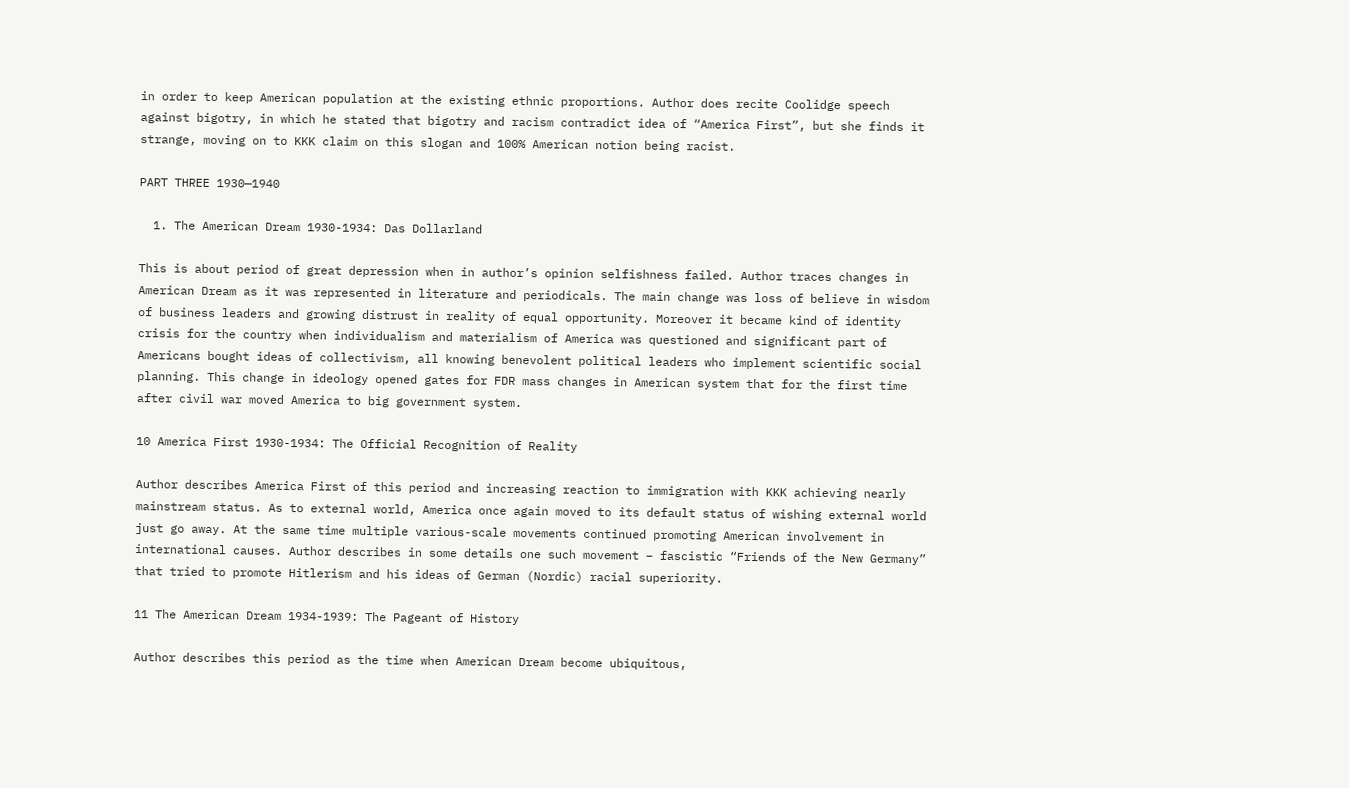in order to keep American population at the existing ethnic proportions. Author does recite Coolidge speech against bigotry, in which he stated that bigotry and racism contradict idea of “America First”, but she finds it strange, moving on to KKK claim on this slogan and 100% American notion being racist.

PART THREE 1930—1940

  1. The American Dream 1930-1934: Das Dollarland

This is about period of great depression when in author’s opinion selfishness failed. Author traces changes in American Dream as it was represented in literature and periodicals. The main change was loss of believe in wisdom of business leaders and growing distrust in reality of equal opportunity. Moreover it became kind of identity crisis for the country when individualism and materialism of America was questioned and significant part of Americans bought ideas of collectivism, all knowing benevolent political leaders who implement scientific social planning. This change in ideology opened gates for FDR mass changes in American system that for the first time after civil war moved America to big government system.

10 America First 1930-1934: The Official Recognition of Reality

Author describes America First of this period and increasing reaction to immigration with KKK achieving nearly mainstream status. As to external world, America once again moved to its default status of wishing external world just go away. At the same time multiple various-scale movements continued promoting American involvement in international causes. Author describes in some details one such movement – fascistic “Friends of the New Germany” that tried to promote Hitlerism and his ideas of German (Nordic) racial superiority.

11 The American Dream 1934-1939: The Pageant of History

Author describes this period as the time when American Dream become ubiquitous,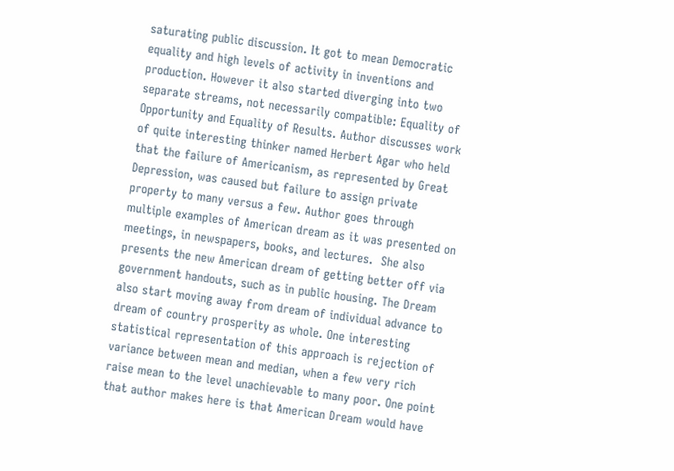saturating public discussion. It got to mean Democratic equality and high levels of activity in inventions and production. However it also started diverging into two separate streams, not necessarily compatible: Equality of Opportunity and Equality of Results. Author discusses work of quite interesting thinker named Herbert Agar who held that the failure of Americanism, as represented by Great Depression, was caused but failure to assign private property to many versus a few. Author goes through multiple examples of American dream as it was presented on meetings, in newspapers, books, and lectures.  She also presents the new American dream of getting better off via government handouts, such as in public housing. The Dream also start moving away from dream of individual advance to dream of country prosperity as whole. One interesting statistical representation of this approach is rejection of variance between mean and median, when a few very rich raise mean to the level unachievable to many poor. One point that author makes here is that American Dream would have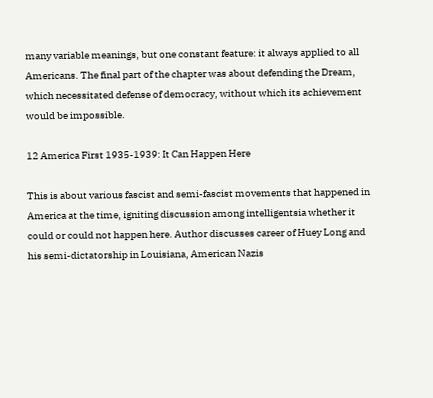many variable meanings, but one constant feature: it always applied to all Americans. The final part of the chapter was about defending the Dream, which necessitated defense of democracy, without which its achievement would be impossible.

12 America First 1935-1939: It Can Happen Here

This is about various fascist and semi-fascist movements that happened in America at the time, igniting discussion among intelligentsia whether it could or could not happen here. Author discusses career of Huey Long and his semi-dictatorship in Louisiana, American Nazis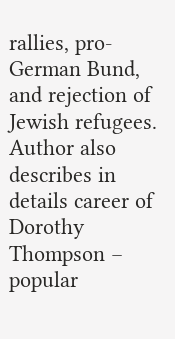rallies, pro-German Bund, and rejection of Jewish refugees. Author also describes in details career of Dorothy Thompson – popular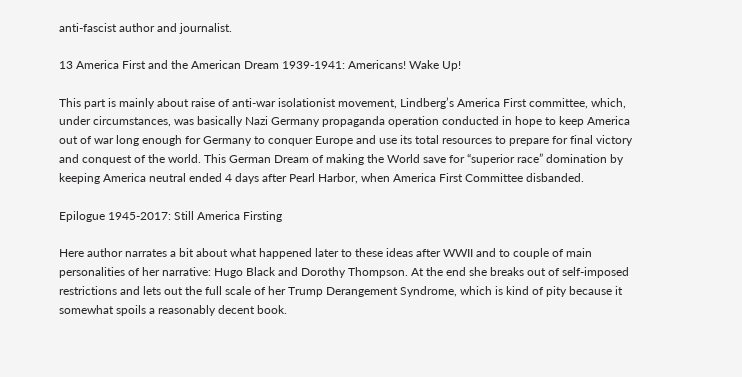anti-fascist author and journalist.

13 America First and the American Dream 1939-1941: Americans! Wake Up!

This part is mainly about raise of anti-war isolationist movement, Lindberg’s America First committee, which, under circumstances, was basically Nazi Germany propaganda operation conducted in hope to keep America out of war long enough for Germany to conquer Europe and use its total resources to prepare for final victory and conquest of the world. This German Dream of making the World save for “superior race” domination by keeping America neutral ended 4 days after Pearl Harbor, when America First Committee disbanded.

Epilogue 1945-2017: Still America Firsting

Here author narrates a bit about what happened later to these ideas after WWII and to couple of main personalities of her narrative: Hugo Black and Dorothy Thompson. At the end she breaks out of self-imposed restrictions and lets out the full scale of her Trump Derangement Syndrome, which is kind of pity because it somewhat spoils a reasonably decent book.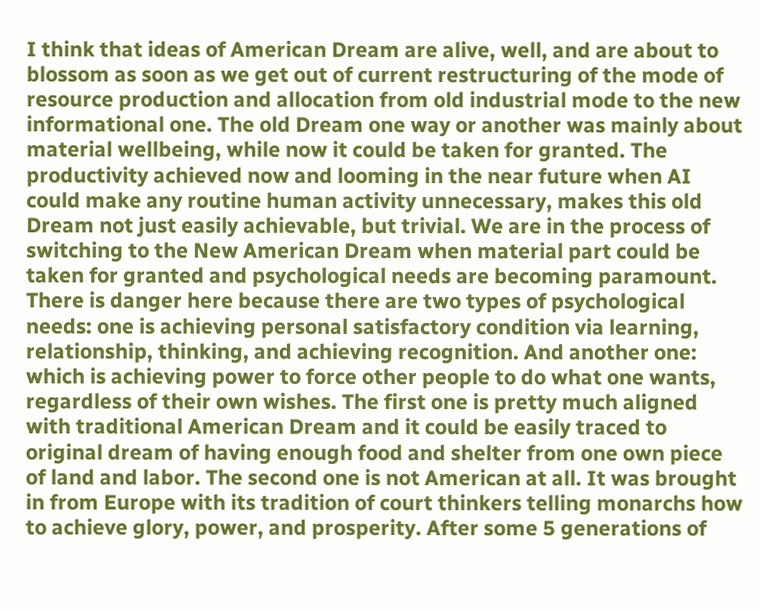I think that ideas of American Dream are alive, well, and are about to blossom as soon as we get out of current restructuring of the mode of resource production and allocation from old industrial mode to the new informational one. The old Dream one way or another was mainly about material wellbeing, while now it could be taken for granted. The productivity achieved now and looming in the near future when AI could make any routine human activity unnecessary, makes this old Dream not just easily achievable, but trivial. We are in the process of switching to the New American Dream when material part could be taken for granted and psychological needs are becoming paramount. There is danger here because there are two types of psychological needs: one is achieving personal satisfactory condition via learning, relationship, thinking, and achieving recognition. And another one: which is achieving power to force other people to do what one wants, regardless of their own wishes. The first one is pretty much aligned with traditional American Dream and it could be easily traced to original dream of having enough food and shelter from one own piece of land and labor. The second one is not American at all. It was brought in from Europe with its tradition of court thinkers telling monarchs how to achieve glory, power, and prosperity. After some 5 generations of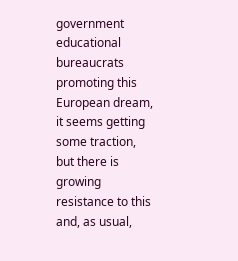government educational bureaucrats promoting this European dream, it seems getting some traction, but there is growing resistance to this and, as usual,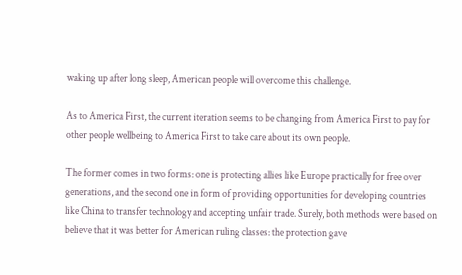waking up after long sleep, American people will overcome this challenge.

As to America First, the current iteration seems to be changing from America First to pay for other people wellbeing to America First to take care about its own people.

The former comes in two forms: one is protecting allies like Europe practically for free over generations, and the second one in form of providing opportunities for developing countries like China to transfer technology and accepting unfair trade. Surely, both methods were based on believe that it was better for American ruling classes: the protection gave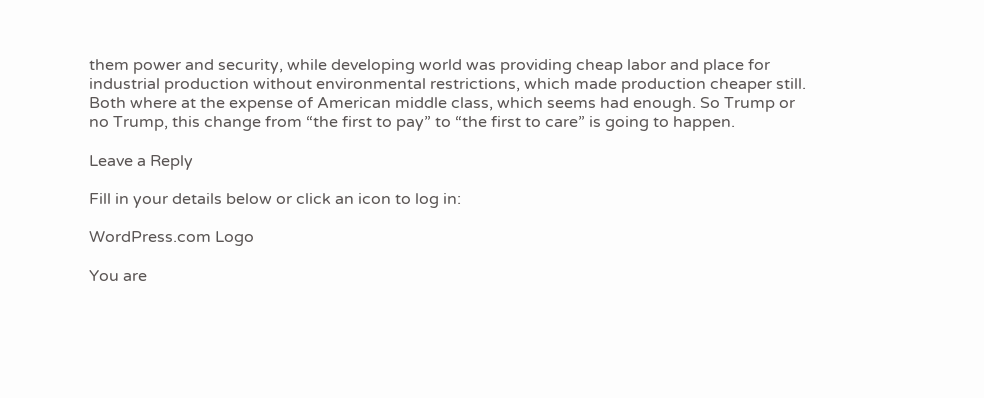them power and security, while developing world was providing cheap labor and place for industrial production without environmental restrictions, which made production cheaper still. Both where at the expense of American middle class, which seems had enough. So Trump or no Trump, this change from “the first to pay” to “the first to care” is going to happen.

Leave a Reply

Fill in your details below or click an icon to log in:

WordPress.com Logo

You are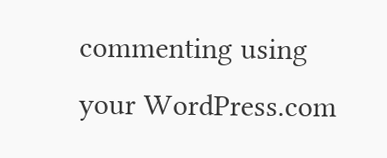commenting using your WordPress.com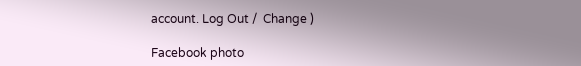account. Log Out /  Change )

Facebook photo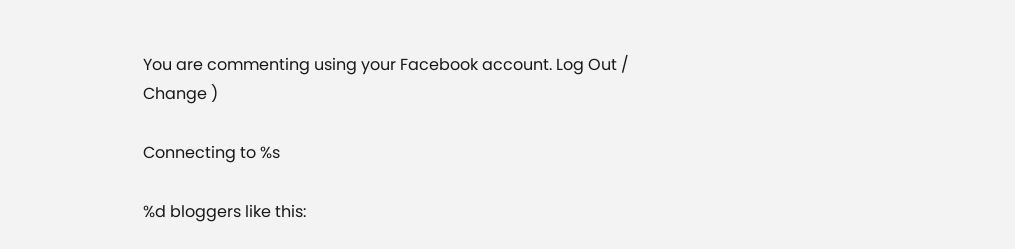You are commenting using your Facebook account. Log Out /  Change )

Connecting to %s

%d bloggers like this: